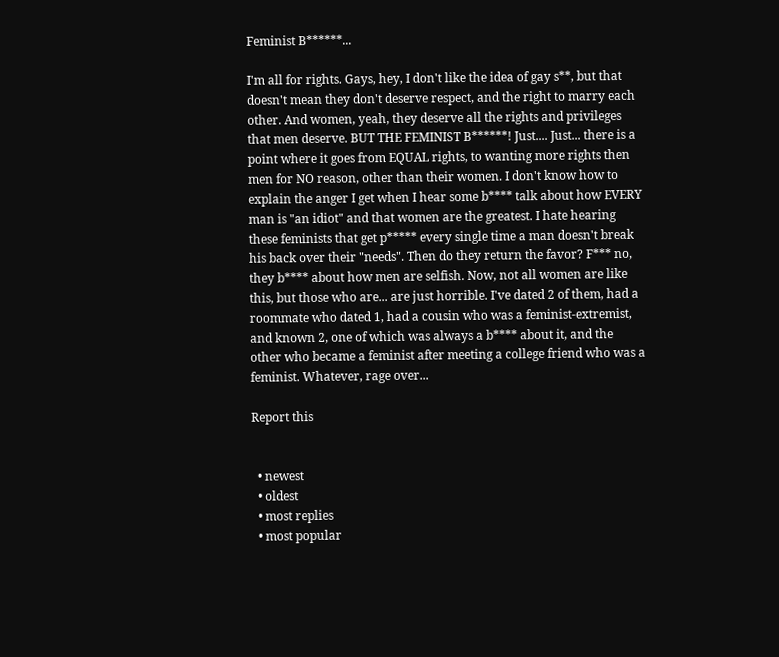Feminist B******...

I'm all for rights. Gays, hey, I don't like the idea of gay s**, but that doesn't mean they don't deserve respect, and the right to marry each other. And women, yeah, they deserve all the rights and privileges that men deserve. BUT THE FEMINIST B******! Just.... Just... there is a point where it goes from EQUAL rights, to wanting more rights then men for NO reason, other than their women. I don't know how to explain the anger I get when I hear some b**** talk about how EVERY man is "an idiot" and that women are the greatest. I hate hearing these feminists that get p***** every single time a man doesn't break his back over their "needs". Then do they return the favor? F*** no, they b**** about how men are selfish. Now, not all women are like this, but those who are... are just horrible. I've dated 2 of them, had a roommate who dated 1, had a cousin who was a feminist-extremist, and known 2, one of which was always a b**** about it, and the other who became a feminist after meeting a college friend who was a feminist. Whatever, rage over...

Report this


  • newest
  • oldest
  • most replies
  • most popular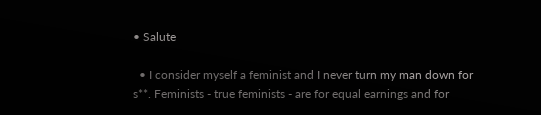• Salute

  • I consider myself a feminist and I never turn my man down for s**. Feminists - true feminists - are for equal earnings and for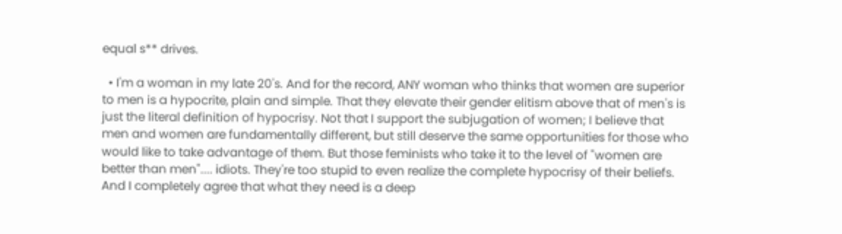equal s** drives.

  • I'm a woman in my late 20's. And for the record, ANY woman who thinks that women are superior to men is a hypocrite, plain and simple. That they elevate their gender elitism above that of men's is just the literal definition of hypocrisy. Not that I support the subjugation of women; I believe that men and women are fundamentally different, but still deserve the same opportunities for those who would like to take advantage of them. But those feminists who take it to the level of "women are better than men".... idiots. They're too stupid to even realize the complete hypocrisy of their beliefs. And I completely agree that what they need is a deep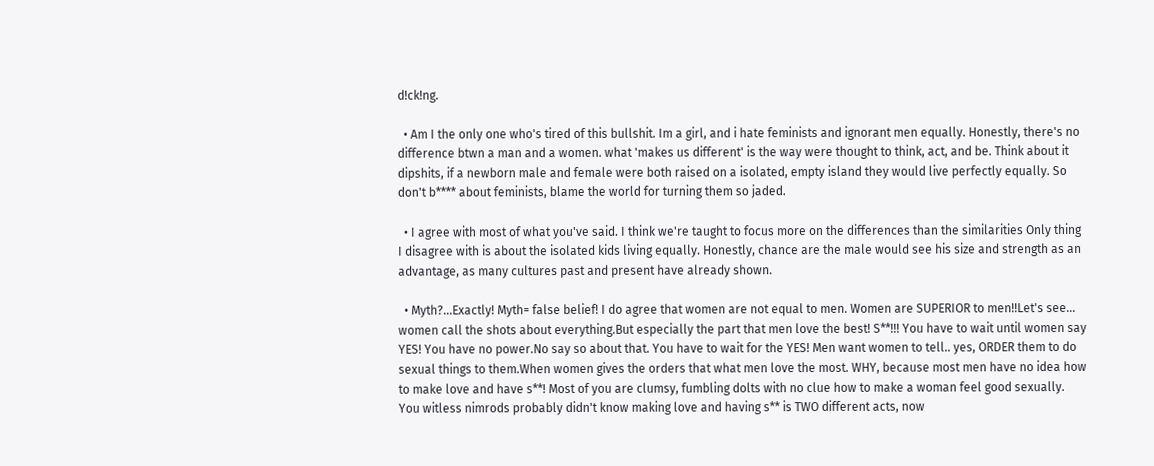d!ck!ng.

  • Am I the only one who's tired of this bullshit. Im a girl, and i hate feminists and ignorant men equally. Honestly, there's no difference btwn a man and a women. what 'makes us different' is the way were thought to think, act, and be. Think about it dipshits, if a newborn male and female were both raised on a isolated, empty island they would live perfectly equally. So don't b**** about feminists, blame the world for turning them so jaded.

  • I agree with most of what you've said. I think we're taught to focus more on the differences than the similarities Only thing I disagree with is about the isolated kids living equally. Honestly, chance are the male would see his size and strength as an advantage, as many cultures past and present have already shown.

  • Myth?...Exactly! Myth= false belief! I do agree that women are not equal to men. Women are SUPERIOR to men!!Let's see... women call the shots about everything.But especially the part that men love the best! S**!!! You have to wait until women say YES! You have no power.No say so about that. You have to wait for the YES! Men want women to tell.. yes, ORDER them to do sexual things to them.When women gives the orders that what men love the most. WHY, because most men have no idea how to make love and have s**! Most of you are clumsy, fumbling dolts with no clue how to make a woman feel good sexually. You witless nimrods probably didn't know making love and having s** is TWO different acts, now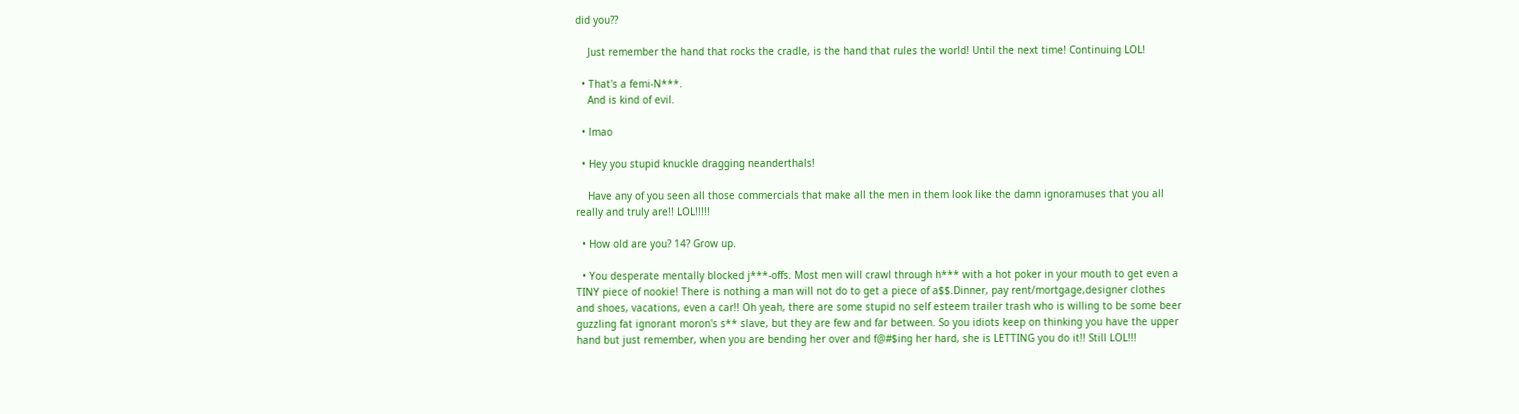did you??

    Just remember the hand that rocks the cradle, is the hand that rules the world! Until the next time! Continuing LOL!

  • That's a femi-N***.
    And is kind of evil.

  • lmao

  • Hey you stupid knuckle dragging neanderthals!

    Have any of you seen all those commercials that make all the men in them look like the damn ignoramuses that you all really and truly are!! LOL!!!!!

  • How old are you? 14? Grow up.

  • You desperate mentally blocked j***-offs. Most men will crawl through h*** with a hot poker in your mouth to get even a TINY piece of nookie! There is nothing a man will not do to get a piece of a$$.Dinner, pay rent/mortgage,designer clothes and shoes, vacations, even a car!! Oh yeah, there are some stupid no self esteem trailer trash who is willing to be some beer guzzling fat ignorant moron's s** slave, but they are few and far between. So you idiots keep on thinking you have the upper hand but just remember, when you are bending her over and f@#$ing her hard, she is LETTING you do it!! Still LOL!!!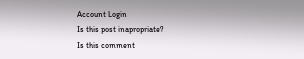Account Login
Is this post inapropriate?
Is this comment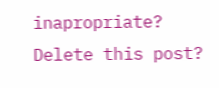inapropriate?
Delete this post?